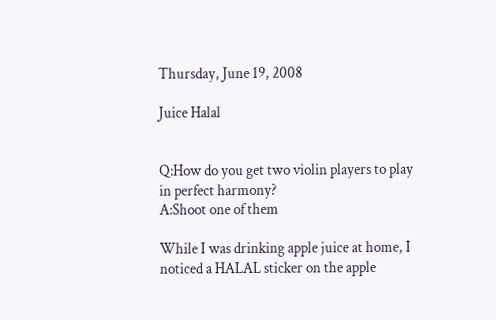Thursday, June 19, 2008

Juice Halal


Q:How do you get two violin players to play in perfect harmony?
A:Shoot one of them

While I was drinking apple juice at home, I noticed a HALAL sticker on the apple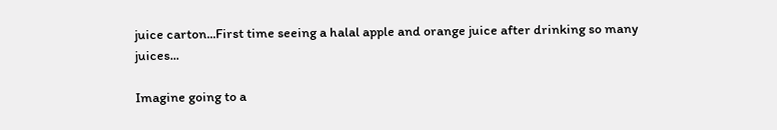juice carton...First time seeing a halal apple and orange juice after drinking so many juices...

Imagine going to a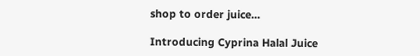shop to order juice...

Introducing Cyprina Halal Juice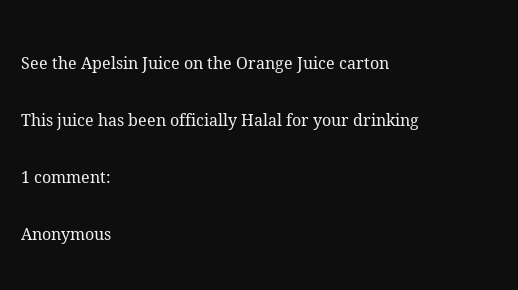See the Apelsin Juice on the Orange Juice carton

This juice has been officially Halal for your drinking

1 comment:

Anonymous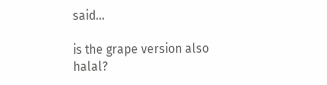said...

is the grape version also halal?